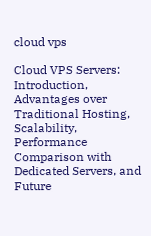cloud vps

Cloud VPS Servers: Introduction, Advantages over Traditional Hosting, Scalability, Performance Comparison with Dedicated Servers, and Future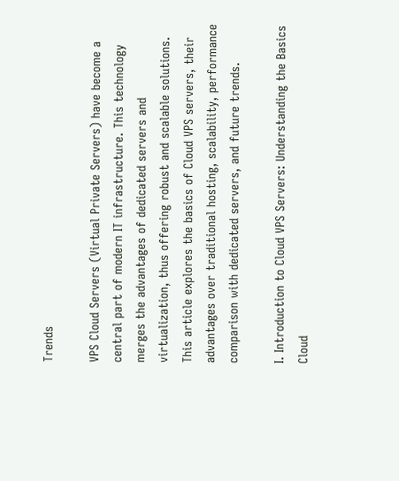Trends

VPS Cloud Servers (Virtual Private Servers) have become a central part of modern IT infrastructure. This technology merges the advantages of dedicated servers and virtualization, thus offering robust and scalable solutions. This article explores the basics of Cloud VPS servers, their advantages over traditional hosting, scalability, performance comparison with dedicated servers, and future trends.

I. Introduction to Cloud VPS Servers: Understanding the Basics
Cloud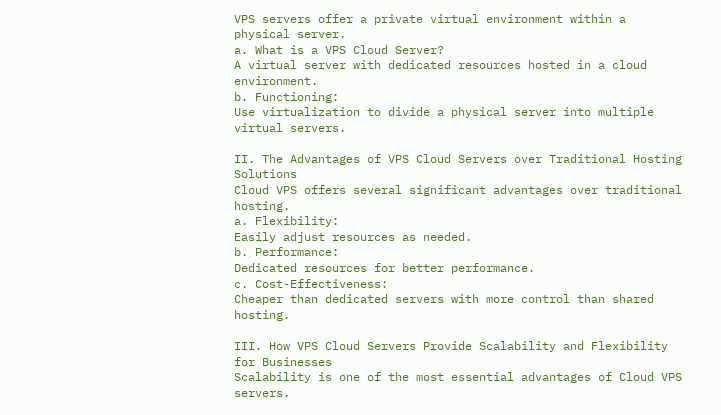VPS servers offer a private virtual environment within a physical server.
a. What is a VPS Cloud Server?
A virtual server with dedicated resources hosted in a cloud environment.
b. Functioning:
Use virtualization to divide a physical server into multiple virtual servers.

II. The Advantages of VPS Cloud Servers over Traditional Hosting Solutions
Cloud VPS offers several significant advantages over traditional hosting.
a. Flexibility:
Easily adjust resources as needed.
b. Performance:
Dedicated resources for better performance.
c. Cost-Effectiveness:
Cheaper than dedicated servers with more control than shared hosting.

III. How VPS Cloud Servers Provide Scalability and Flexibility for Businesses
Scalability is one of the most essential advantages of Cloud VPS servers.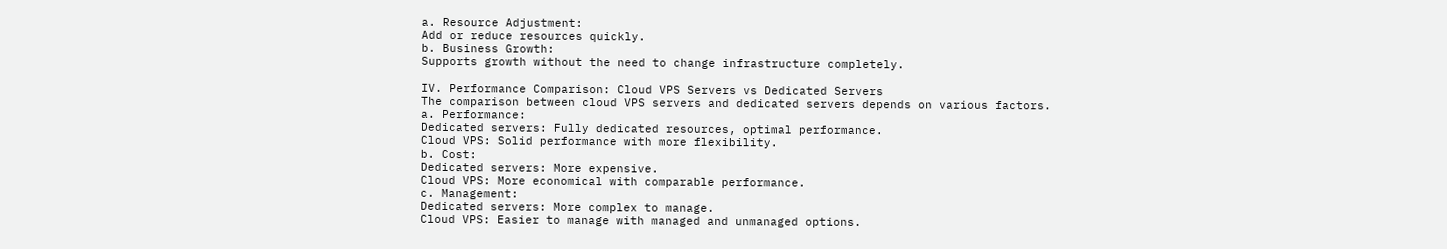a. Resource Adjustment:
Add or reduce resources quickly.
b. Business Growth:
Supports growth without the need to change infrastructure completely.

IV. Performance Comparison: Cloud VPS Servers vs Dedicated Servers
The comparison between cloud VPS servers and dedicated servers depends on various factors.
a. Performance:
Dedicated servers: Fully dedicated resources, optimal performance.
Cloud VPS: Solid performance with more flexibility.
b. Cost:
Dedicated servers: More expensive.
Cloud VPS: More economical with comparable performance.
c. Management:
Dedicated servers: More complex to manage.
Cloud VPS: Easier to manage with managed and unmanaged options.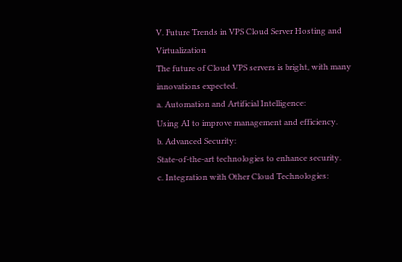V. Future Trends in VPS Cloud Server Hosting and Virtualization
The future of Cloud VPS servers is bright, with many innovations expected.
a. Automation and Artificial Intelligence:
Using AI to improve management and efficiency.
b. Advanced Security:
State-of-the-art technologies to enhance security.
c. Integration with Other Cloud Technologies: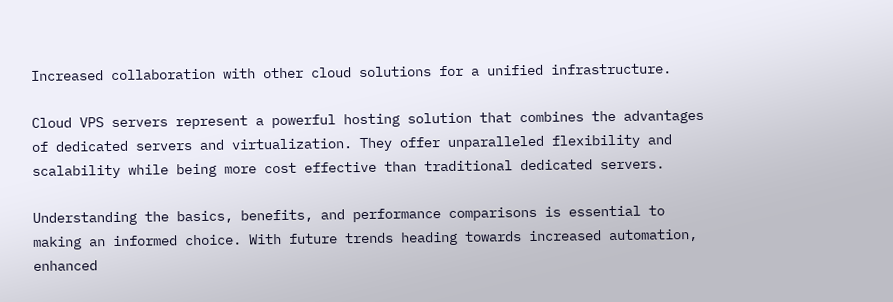Increased collaboration with other cloud solutions for a unified infrastructure.

Cloud VPS servers represent a powerful hosting solution that combines the advantages of dedicated servers and virtualization. They offer unparalleled flexibility and scalability while being more cost effective than traditional dedicated servers.

Understanding the basics, benefits, and performance comparisons is essential to making an informed choice. With future trends heading towards increased automation, enhanced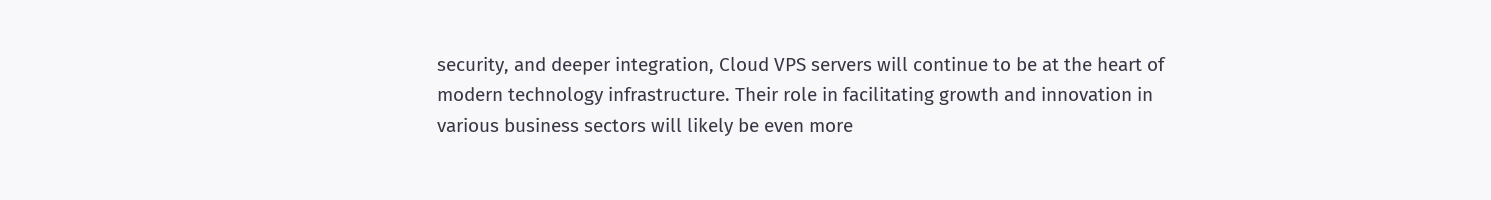security, and deeper integration, Cloud VPS servers will continue to be at the heart of modern technology infrastructure. Their role in facilitating growth and innovation in various business sectors will likely be even more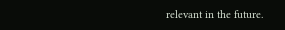relevant in the future.